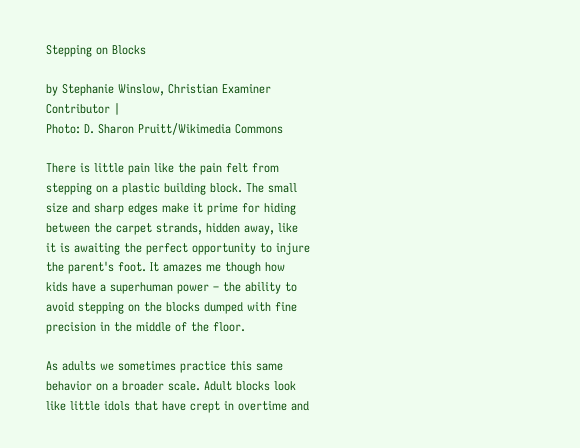Stepping on Blocks

by Stephanie Winslow, Christian Examiner Contributor |
Photo: D. Sharon Pruitt/Wikimedia Commons

There is little pain like the pain felt from stepping on a plastic building block. The small size and sharp edges make it prime for hiding between the carpet strands, hidden away, like it is awaiting the perfect opportunity to injure the parent's foot. It amazes me though how kids have a superhuman power – the ability to avoid stepping on the blocks dumped with fine precision in the middle of the floor.

As adults we sometimes practice this same behavior on a broader scale. Adult blocks look like little idols that have crept in overtime and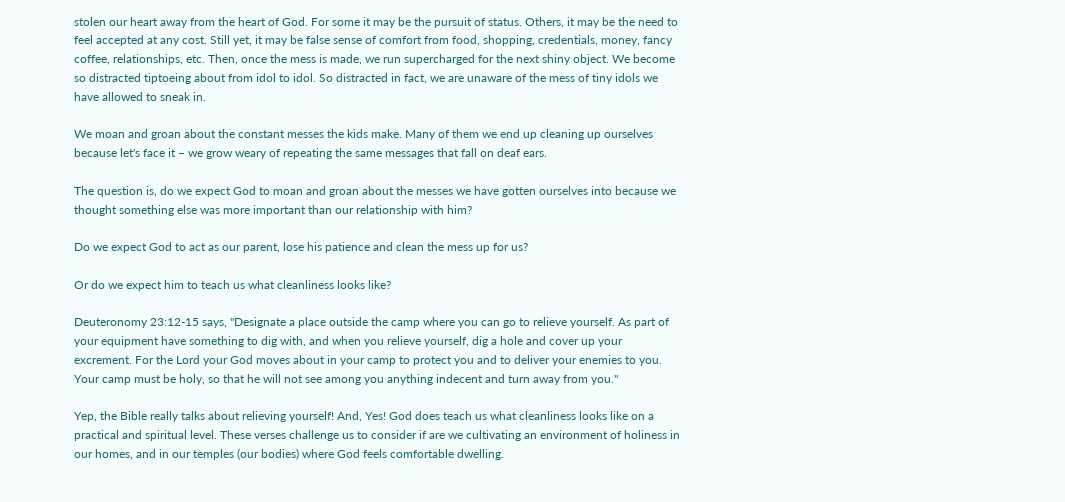stolen our heart away from the heart of God. For some it may be the pursuit of status. Others, it may be the need to feel accepted at any cost. Still yet, it may be false sense of comfort from food, shopping, credentials, money, fancy coffee, relationships, etc. Then, once the mess is made, we run supercharged for the next shiny object. We become so distracted tiptoeing about from idol to idol. So distracted in fact, we are unaware of the mess of tiny idols we have allowed to sneak in.

We moan and groan about the constant messes the kids make. Many of them we end up cleaning up ourselves because let's face it – we grow weary of repeating the same messages that fall on deaf ears.

The question is, do we expect God to moan and groan about the messes we have gotten ourselves into because we thought something else was more important than our relationship with him?

Do we expect God to act as our parent, lose his patience and clean the mess up for us?

Or do we expect him to teach us what cleanliness looks like?

Deuteronomy 23:12-15 says, "Designate a place outside the camp where you can go to relieve yourself. As part of your equipment have something to dig with, and when you relieve yourself, dig a hole and cover up your excrement. For the Lord your God moves about in your camp to protect you and to deliver your enemies to you. Your camp must be holy, so that he will not see among you anything indecent and turn away from you."

Yep, the Bible really talks about relieving yourself! And, Yes! God does teach us what cleanliness looks like on a practical and spiritual level. These verses challenge us to consider if are we cultivating an environment of holiness in our homes, and in our temples (our bodies) where God feels comfortable dwelling.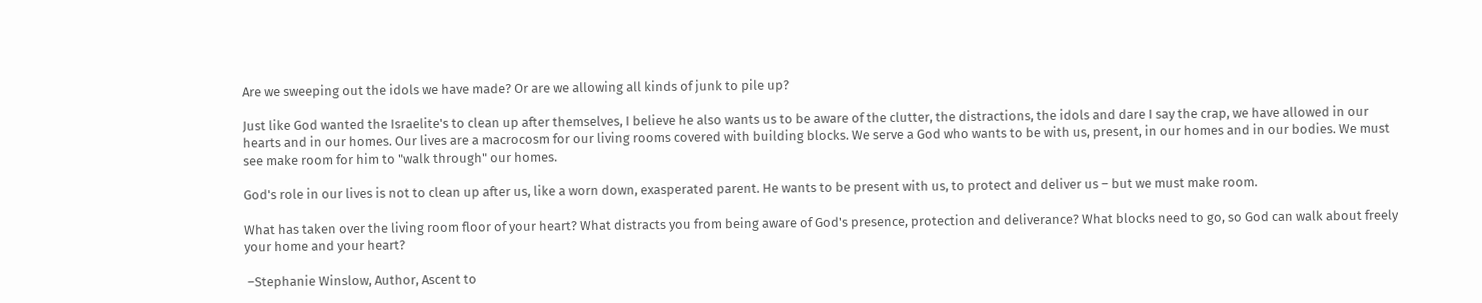Are we sweeping out the idols we have made? Or are we allowing all kinds of junk to pile up?

Just like God wanted the Israelite's to clean up after themselves, I believe he also wants us to be aware of the clutter, the distractions, the idols and dare I say the crap, we have allowed in our hearts and in our homes. Our lives are a macrocosm for our living rooms covered with building blocks. We serve a God who wants to be with us, present, in our homes and in our bodies. We must see make room for him to "walk through" our homes.

God's role in our lives is not to clean up after us, like a worn down, exasperated parent. He wants to be present with us, to protect and deliver us – but we must make room.

What has taken over the living room floor of your heart? What distracts you from being aware of God's presence, protection and deliverance? What blocks need to go, so God can walk about freely your home and your heart?

 –Stephanie Winslow, Author, Ascent to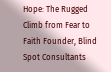Hope: The Rugged Climb from Fear to Faith Founder, Blind Spot Consultants